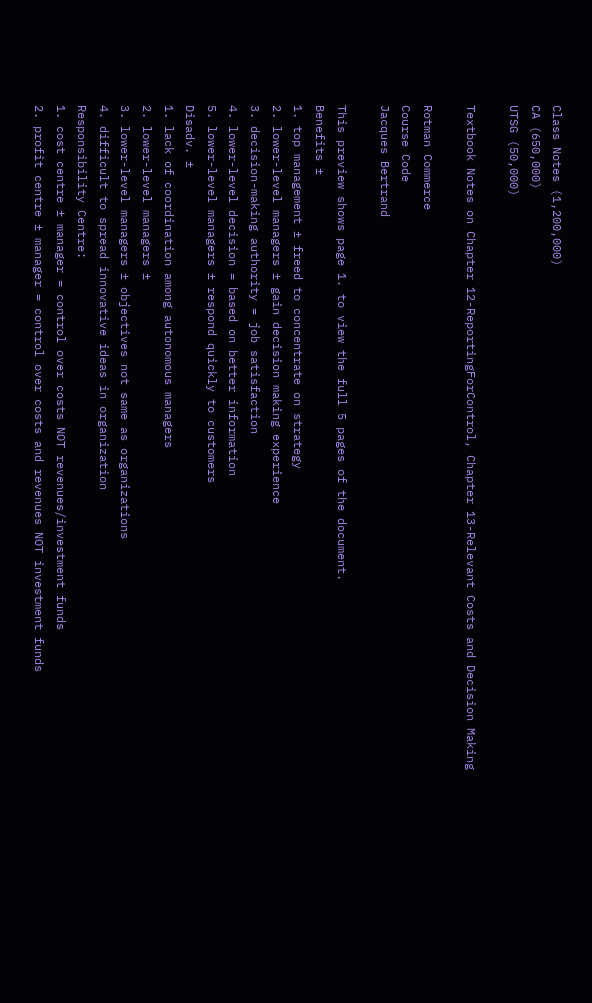Class Notes (1,200,000)
CA (650,000)
UTSG (50,000)

Textbook Notes on Chapter 12-ReportingForControl, Chapter 13-Relevant Costs and Decision Making

Rotman Commerce
Course Code
Jacques Bertrand

This preview shows page 1. to view the full 5 pages of the document.
Benefits ±
1. top management ± freed to concentrate on strategy
2. lower-level managers ± gain decision making experience
3. decision-making authority = job satisfaction
4. lower-level decision = based on better information
5. lower-level managers ± respond quickly to customers
Disadv. ±
1. lack of coordination among autonomous managers
2. lower-level managers ±
3. lower-level managers ± objectives not same as organizations
4. difficult to spread innovative ideas in organization
Responsibility Centre:
1. cost centre ± manager = control over costs NOT revenues/investment funds
2. profit centre ± manager = control over costs and revenues NOT investment funds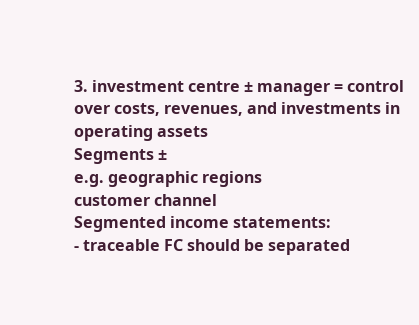3. investment centre ± manager = control over costs, revenues, and investments in
operating assets
Segments ±
e.g. geographic regions
customer channel
Segmented income statements:
- traceable FC should be separated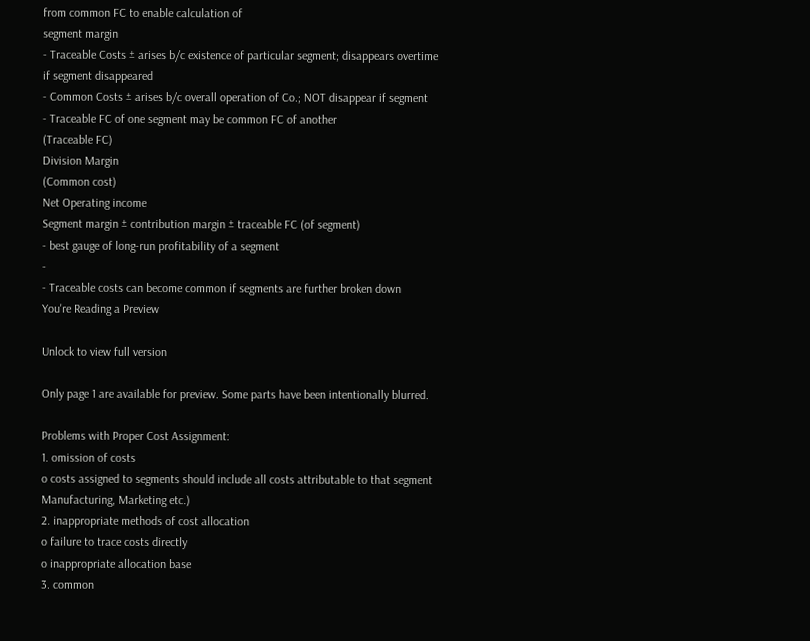from common FC to enable calculation of
segment margin
- Traceable Costs ± arises b/c existence of particular segment; disappears overtime
if segment disappeared
- Common Costs ± arises b/c overall operation of Co.; NOT disappear if segment
- Traceable FC of one segment may be common FC of another
(Traceable FC)
Division Margin
(Common cost)
Net Operating income
Segment margin ± contribution margin ± traceable FC (of segment)
- best gauge of long-run profitability of a segment
-
- Traceable costs can become common if segments are further broken down
You're Reading a Preview

Unlock to view full version

Only page 1 are available for preview. Some parts have been intentionally blurred.

Problems with Proper Cost Assignment:
1. omission of costs
o costs assigned to segments should include all costs attributable to that segment
Manufacturing, Marketing etc.)
2. inappropriate methods of cost allocation
o failure to trace costs directly
o inappropriate allocation base
3. common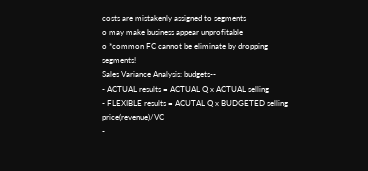costs are mistakenly assigned to segments
o may make business appear unprofitable
o *common FC cannot be eliminate by dropping segments!
Sales Variance Analysis: budgets--
- ACTUAL results = ACTUAL Q x ACTUAL selling
- FLEXIBLE results = ACUTAL Q x BUDGETED selling price(revenue)/VC
-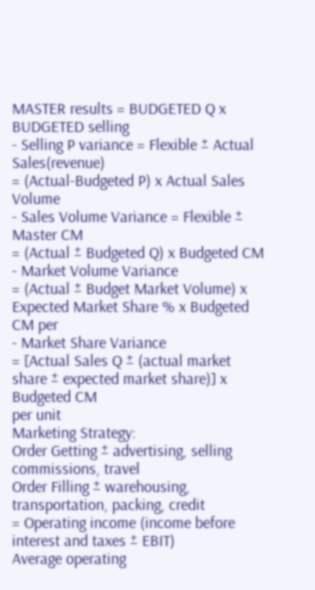MASTER results = BUDGETED Q x BUDGETED selling
- Selling P variance = Flexible ± Actual Sales(revenue)
= (Actual-Budgeted P) x Actual Sales Volume
- Sales Volume Variance = Flexible ± Master CM
= (Actual ± Budgeted Q) x Budgeted CM
- Market Volume Variance
= (Actual ± Budget Market Volume) x Expected Market Share % x Budgeted CM per
- Market Share Variance
= [Actual Sales Q ± (actual market share ± expected market share)] x Budgeted CM
per unit
Marketing Strategy:
Order Getting ± advertising, selling commissions, travel
Order Filling ± warehousing, transportation, packing, credit
= Operating income (income before interest and taxes ± EBIT)
Average operating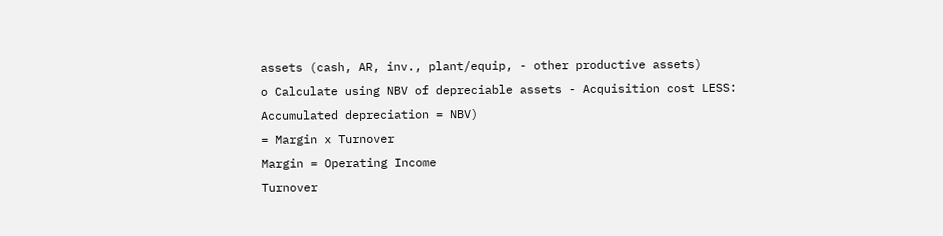assets (cash, AR, inv., plant/equip, - other productive assets)
o Calculate using NBV of depreciable assets - Acquisition cost LESS:
Accumulated depreciation = NBV)
= Margin x Turnover
Margin = Operating Income
Turnover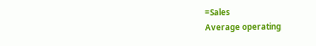=Sales
Average operating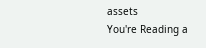assets
You're Reading a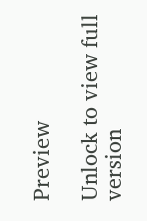Preview

Unlock to view full version